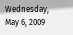Wednesday, May 6, 2009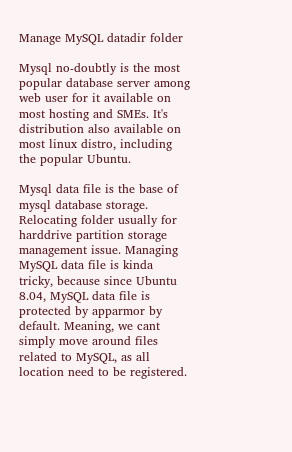Manage MySQL datadir folder

Mysql no-doubtly is the most popular database server among web user for it available on most hosting and SMEs. It's distribution also available on most linux distro, including the popular Ubuntu.

Mysql data file is the base of mysql database storage. Relocating folder usually for harddrive partition storage management issue. Managing MySQL data file is kinda tricky, because since Ubuntu 8.04, MySQL data file is protected by apparmor by default. Meaning, we cant simply move around files related to MySQL, as all location need to be registered.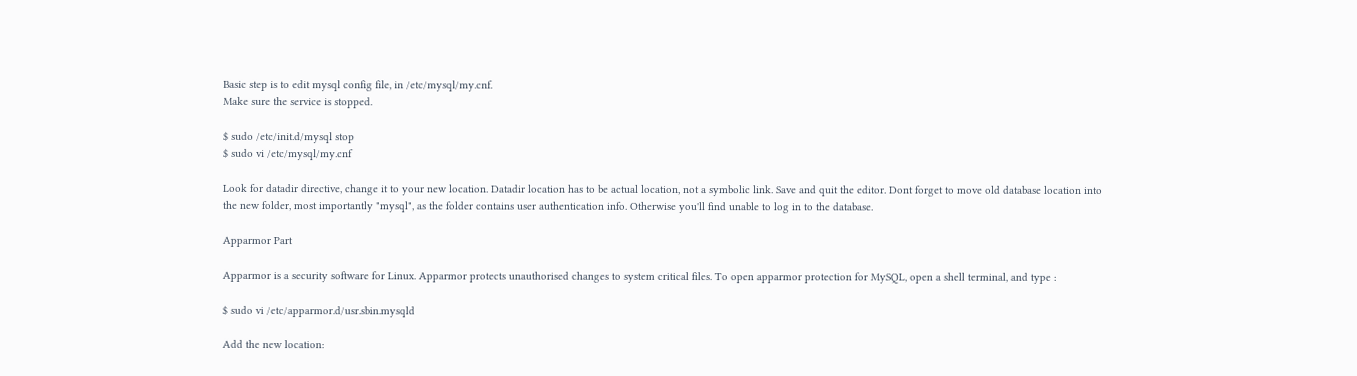Basic step is to edit mysql config file, in /etc/mysql/my.cnf.
Make sure the service is stopped.

$ sudo /etc/init.d/mysql stop
$ sudo vi /etc/mysql/my.cnf

Look for datadir directive, change it to your new location. Datadir location has to be actual location, not a symbolic link. Save and quit the editor. Dont forget to move old database location into the new folder, most importantly "mysql", as the folder contains user authentication info. Otherwise you'll find unable to log in to the database.

Apparmor Part

Apparmor is a security software for Linux. Apparmor protects unauthorised changes to system critical files. To open apparmor protection for MySQL, open a shell terminal, and type :

$ sudo vi /etc/apparmor.d/usr.sbin.mysqld

Add the new location: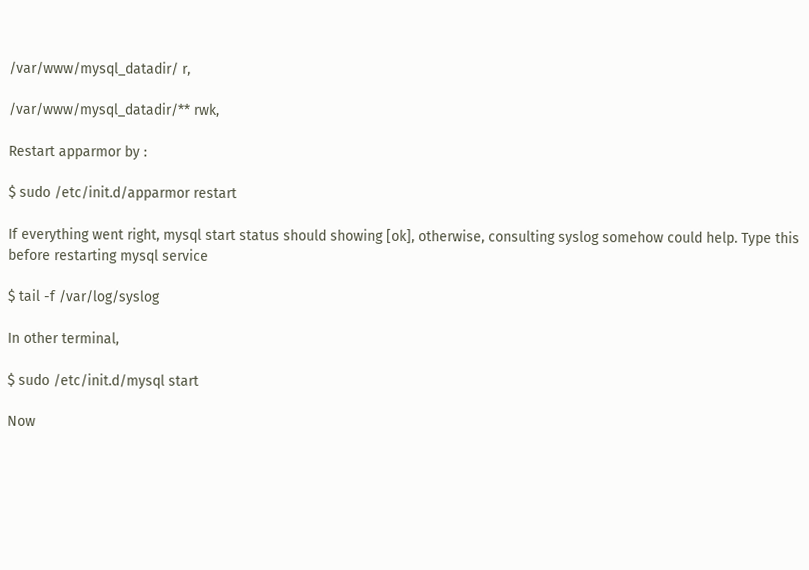/var/www/mysql_datadir/ r,

/var/www/mysql_datadir/** rwk,

Restart apparmor by :

$ sudo /etc/init.d/apparmor restart

If everything went right, mysql start status should showing [ok], otherwise, consulting syslog somehow could help. Type this before restarting mysql service

$ tail -f /var/log/syslog

In other terminal,

$ sudo /etc/init.d/mysql start

Now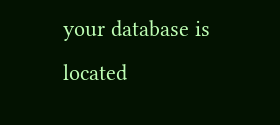your database is located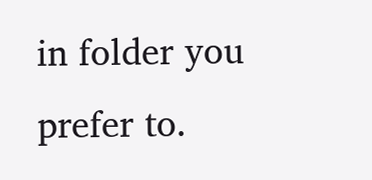in folder you prefer to.